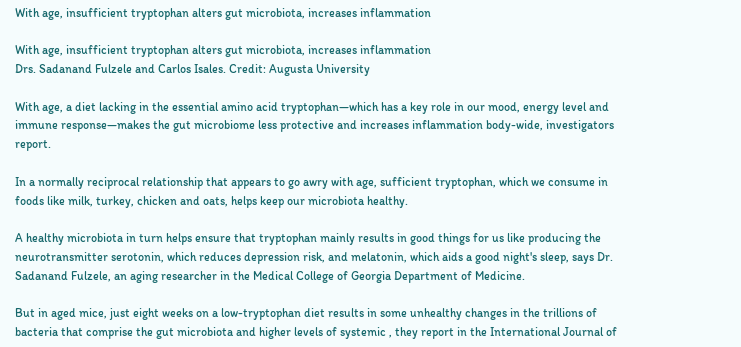With age, insufficient tryptophan alters gut microbiota, increases inflammation

With age, insufficient tryptophan alters gut microbiota, increases inflammation
Drs. Sadanand Fulzele and Carlos Isales. Credit: Augusta University

With age, a diet lacking in the essential amino acid tryptophan—which has a key role in our mood, energy level and immune response—makes the gut microbiome less protective and increases inflammation body-wide, investigators report.

In a normally reciprocal relationship that appears to go awry with age, sufficient tryptophan, which we consume in foods like milk, turkey, chicken and oats, helps keep our microbiota healthy.

A healthy microbiota in turn helps ensure that tryptophan mainly results in good things for us like producing the neurotransmitter serotonin, which reduces depression risk, and melatonin, which aids a good night's sleep, says Dr. Sadanand Fulzele, an aging researcher in the Medical College of Georgia Department of Medicine.

But in aged mice, just eight weeks on a low-tryptophan diet results in some unhealthy changes in the trillions of bacteria that comprise the gut microbiota and higher levels of systemic , they report in the International Journal of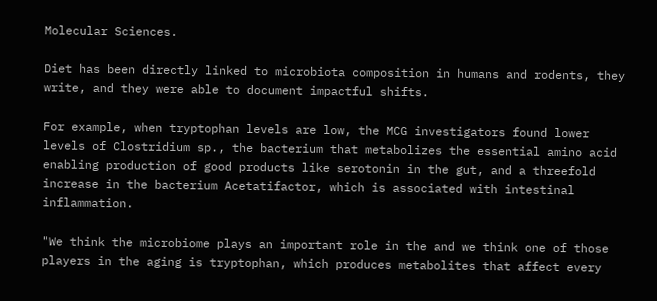Molecular Sciences.

Diet has been directly linked to microbiota composition in humans and rodents, they write, and they were able to document impactful shifts.

For example, when tryptophan levels are low, the MCG investigators found lower levels of Clostridium sp., the bacterium that metabolizes the essential amino acid enabling production of good products like serotonin in the gut, and a threefold increase in the bacterium Acetatifactor, which is associated with intestinal inflammation.

"We think the microbiome plays an important role in the and we think one of those players in the aging is tryptophan, which produces metabolites that affect every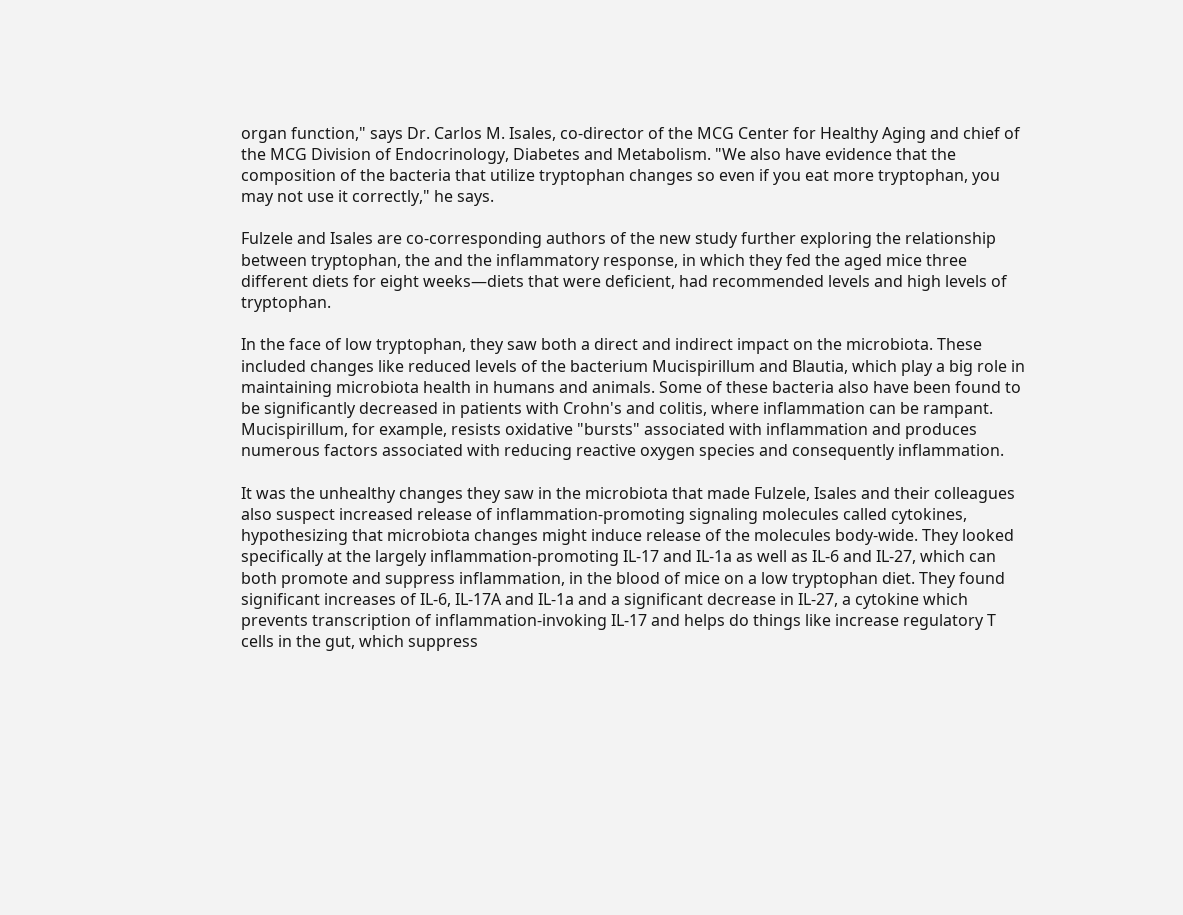organ function," says Dr. Carlos M. Isales, co-director of the MCG Center for Healthy Aging and chief of the MCG Division of Endocrinology, Diabetes and Metabolism. "We also have evidence that the composition of the bacteria that utilize tryptophan changes so even if you eat more tryptophan, you may not use it correctly," he says.

Fulzele and Isales are co-corresponding authors of the new study further exploring the relationship between tryptophan, the and the inflammatory response, in which they fed the aged mice three different diets for eight weeks—diets that were deficient, had recommended levels and high levels of tryptophan.

In the face of low tryptophan, they saw both a direct and indirect impact on the microbiota. These included changes like reduced levels of the bacterium Mucispirillum and Blautia, which play a big role in maintaining microbiota health in humans and animals. Some of these bacteria also have been found to be significantly decreased in patients with Crohn's and colitis, where inflammation can be rampant. Mucispirillum, for example, resists oxidative "bursts" associated with inflammation and produces numerous factors associated with reducing reactive oxygen species and consequently inflammation.

It was the unhealthy changes they saw in the microbiota that made Fulzele, Isales and their colleagues also suspect increased release of inflammation-promoting signaling molecules called cytokines, hypothesizing that microbiota changes might induce release of the molecules body-wide. They looked specifically at the largely inflammation-promoting IL-17 and IL-1a as well as IL-6 and IL-27, which can both promote and suppress inflammation, in the blood of mice on a low tryptophan diet. They found significant increases of IL-6, IL-17A and IL-1a and a significant decrease in IL-27, a cytokine which prevents transcription of inflammation-invoking IL-17 and helps do things like increase regulatory T cells in the gut, which suppress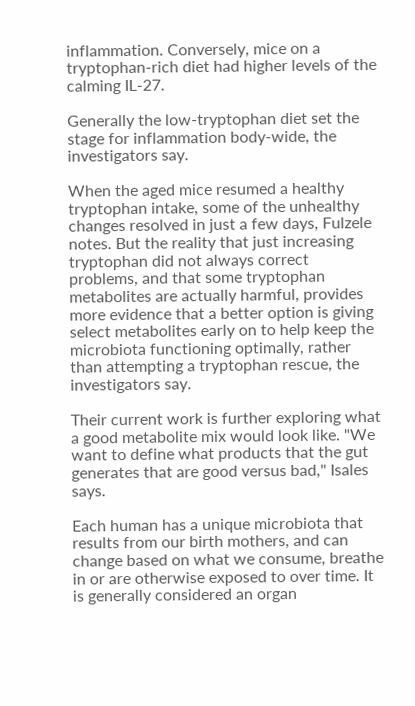inflammation. Conversely, mice on a tryptophan-rich diet had higher levels of the calming IL-27.

Generally the low-tryptophan diet set the stage for inflammation body-wide, the investigators say.

When the aged mice resumed a healthy tryptophan intake, some of the unhealthy changes resolved in just a few days, Fulzele notes. But the reality that just increasing tryptophan did not always correct problems, and that some tryptophan metabolites are actually harmful, provides more evidence that a better option is giving select metabolites early on to help keep the microbiota functioning optimally, rather than attempting a tryptophan rescue, the investigators say.

Their current work is further exploring what a good metabolite mix would look like. "We want to define what products that the gut generates that are good versus bad," Isales says.

Each human has a unique microbiota that results from our birth mothers, and can change based on what we consume, breathe in or are otherwise exposed to over time. It is generally considered an organ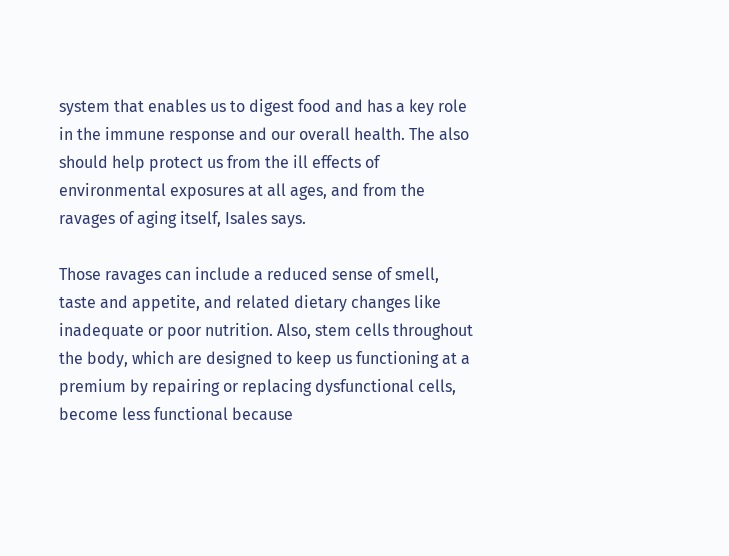system that enables us to digest food and has a key role in the immune response and our overall health. The also should help protect us from the ill effects of environmental exposures at all ages, and from the ravages of aging itself, Isales says.

Those ravages can include a reduced sense of smell, taste and appetite, and related dietary changes like inadequate or poor nutrition. Also, stem cells throughout the body, which are designed to keep us functioning at a premium by repairing or replacing dysfunctional cells, become less functional because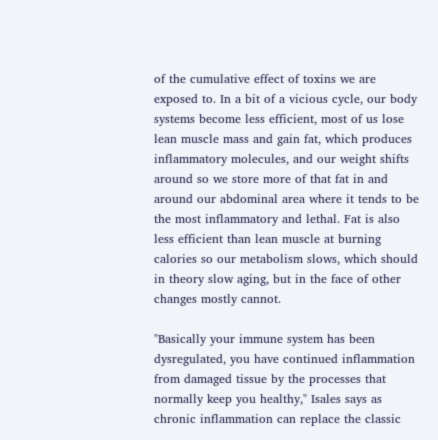of the cumulative effect of toxins we are exposed to. In a bit of a vicious cycle, our body systems become less efficient, most of us lose lean muscle mass and gain fat, which produces inflammatory molecules, and our weight shifts around so we store more of that fat in and around our abdominal area where it tends to be the most inflammatory and lethal. Fat is also less efficient than lean muscle at burning calories so our metabolism slows, which should in theory slow aging, but in the face of other changes mostly cannot.

"Basically your immune system has been dysregulated, you have continued inflammation from damaged tissue by the processes that normally keep you healthy," Isales says as chronic inflammation can replace the classic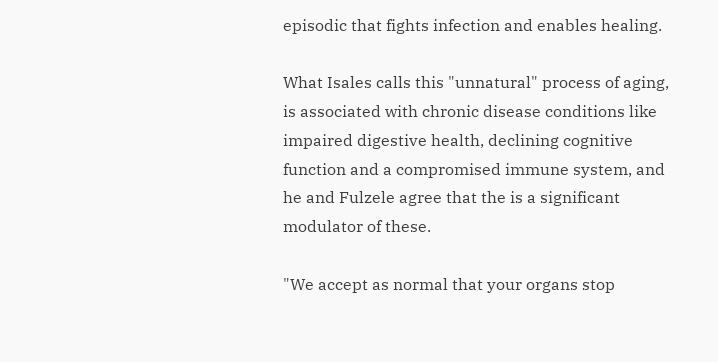episodic that fights infection and enables healing.

What Isales calls this "unnatural" process of aging, is associated with chronic disease conditions like impaired digestive health, declining cognitive function and a compromised immune system, and he and Fulzele agree that the is a significant modulator of these.

"We accept as normal that your organs stop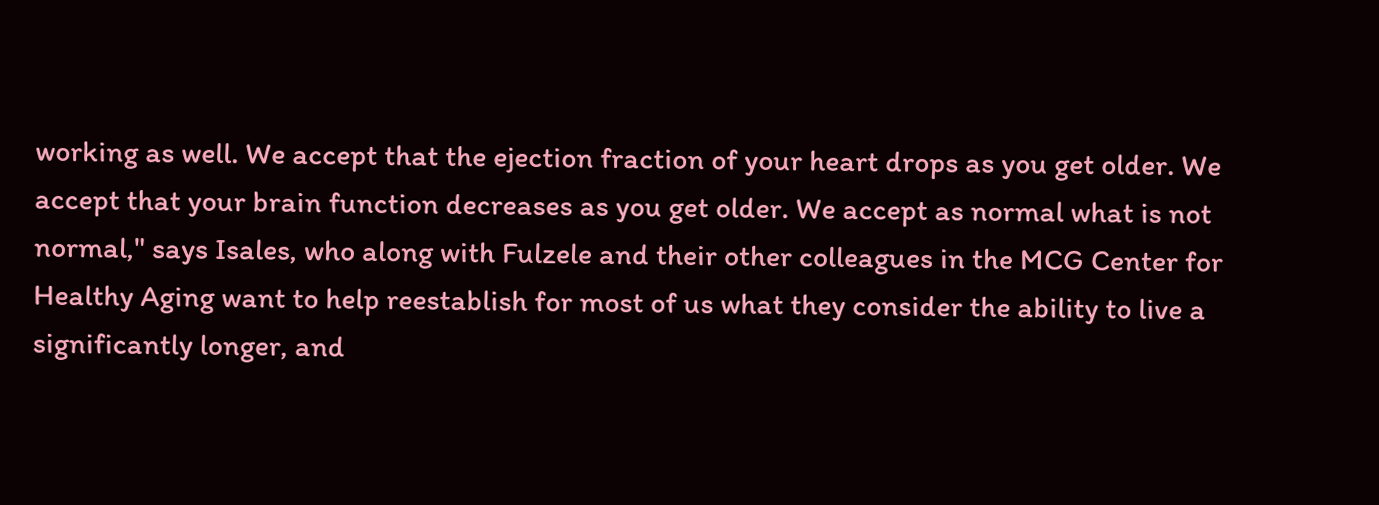working as well. We accept that the ejection fraction of your heart drops as you get older. We accept that your brain function decreases as you get older. We accept as normal what is not normal," says Isales, who along with Fulzele and their other colleagues in the MCG Center for Healthy Aging want to help reestablish for most of us what they consider the ability to live a significantly longer, and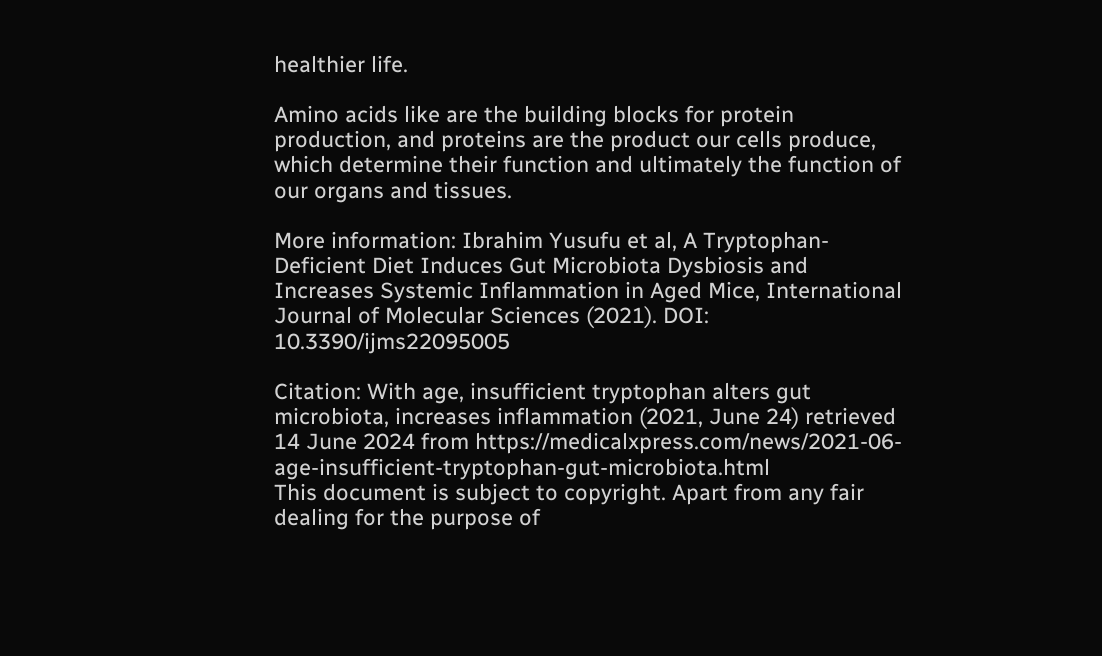healthier life.

Amino acids like are the building blocks for protein production, and proteins are the product our cells produce, which determine their function and ultimately the function of our organs and tissues.

More information: Ibrahim Yusufu et al, A Tryptophan-Deficient Diet Induces Gut Microbiota Dysbiosis and Increases Systemic Inflammation in Aged Mice, International Journal of Molecular Sciences (2021). DOI: 10.3390/ijms22095005

Citation: With age, insufficient tryptophan alters gut microbiota, increases inflammation (2021, June 24) retrieved 14 June 2024 from https://medicalxpress.com/news/2021-06-age-insufficient-tryptophan-gut-microbiota.html
This document is subject to copyright. Apart from any fair dealing for the purpose of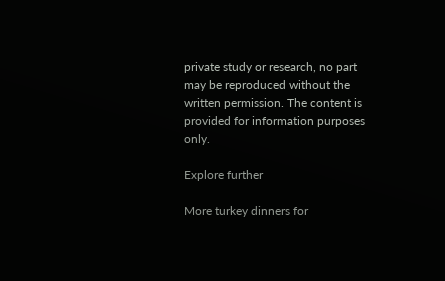private study or research, no part may be reproduced without the written permission. The content is provided for information purposes only.

Explore further

More turkey dinners for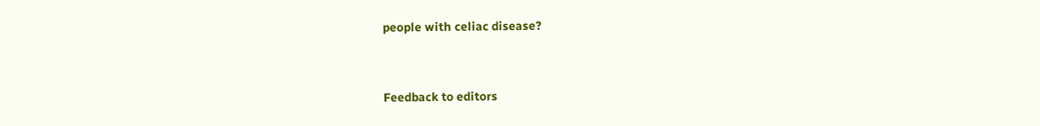people with celiac disease?


Feedback to editors